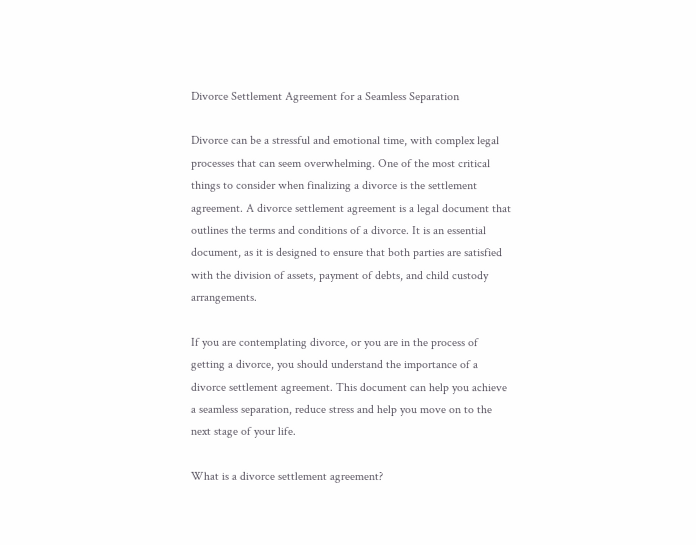Divorce Settlement Agreement for a Seamless Separation

Divorce can be a stressful and emotional time, with complex legal processes that can seem overwhelming. One of the most critical things to consider when finalizing a divorce is the settlement agreement. A divorce settlement agreement is a legal document that outlines the terms and conditions of a divorce. It is an essential document, as it is designed to ensure that both parties are satisfied with the division of assets, payment of debts, and child custody arrangements.

If you are contemplating divorce, or you are in the process of getting a divorce, you should understand the importance of a divorce settlement agreement. This document can help you achieve a seamless separation, reduce stress and help you move on to the next stage of your life.

What is a divorce settlement agreement?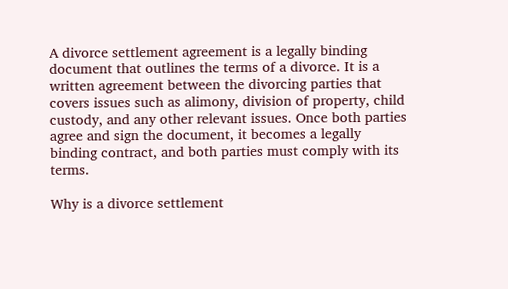A divorce settlement agreement is a legally binding document that outlines the terms of a divorce. It is a written agreement between the divorcing parties that covers issues such as alimony, division of property, child custody, and any other relevant issues. Once both parties agree and sign the document, it becomes a legally binding contract, and both parties must comply with its terms.

Why is a divorce settlement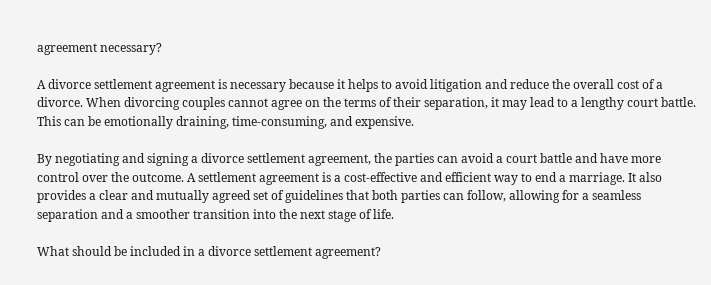agreement necessary?

A divorce settlement agreement is necessary because it helps to avoid litigation and reduce the overall cost of a divorce. When divorcing couples cannot agree on the terms of their separation, it may lead to a lengthy court battle. This can be emotionally draining, time-consuming, and expensive.

By negotiating and signing a divorce settlement agreement, the parties can avoid a court battle and have more control over the outcome. A settlement agreement is a cost-effective and efficient way to end a marriage. It also provides a clear and mutually agreed set of guidelines that both parties can follow, allowing for a seamless separation and a smoother transition into the next stage of life.

What should be included in a divorce settlement agreement?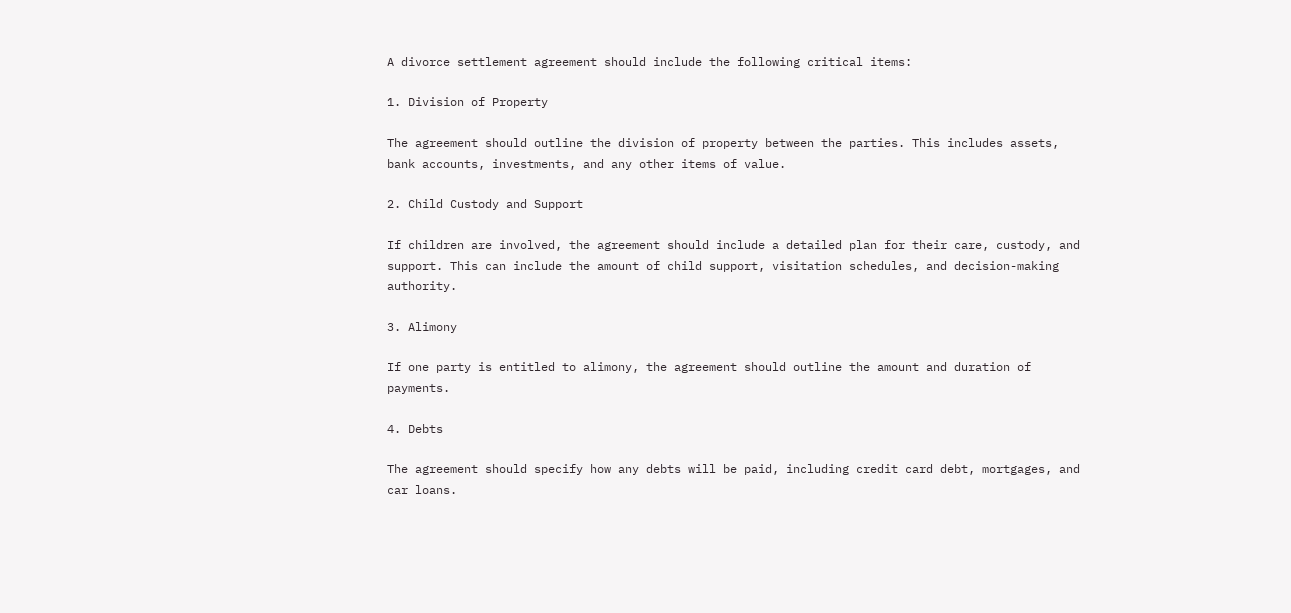A divorce settlement agreement should include the following critical items:

1. Division of Property

The agreement should outline the division of property between the parties. This includes assets, bank accounts, investments, and any other items of value.

2. Child Custody and Support

If children are involved, the agreement should include a detailed plan for their care, custody, and support. This can include the amount of child support, visitation schedules, and decision-making authority.

3. Alimony

If one party is entitled to alimony, the agreement should outline the amount and duration of payments.

4. Debts

The agreement should specify how any debts will be paid, including credit card debt, mortgages, and car loans.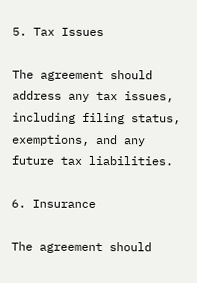5. Tax Issues

The agreement should address any tax issues, including filing status, exemptions, and any future tax liabilities.

6. Insurance

The agreement should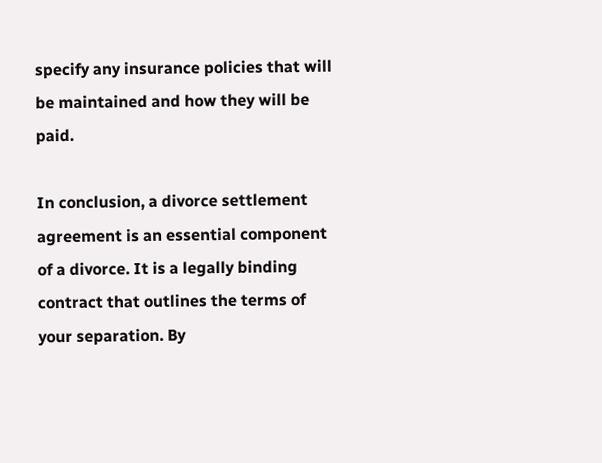specify any insurance policies that will be maintained and how they will be paid.

In conclusion, a divorce settlement agreement is an essential component of a divorce. It is a legally binding contract that outlines the terms of your separation. By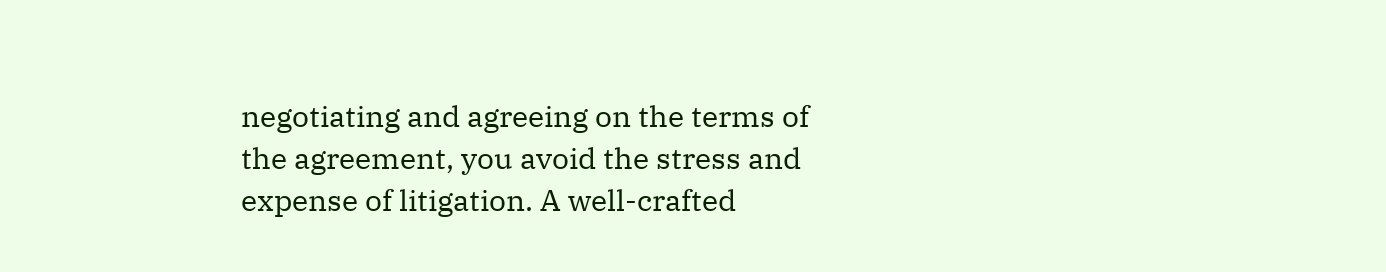negotiating and agreeing on the terms of the agreement, you avoid the stress and expense of litigation. A well-crafted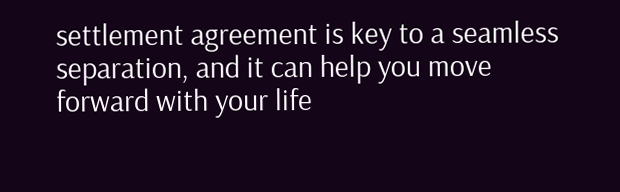settlement agreement is key to a seamless separation, and it can help you move forward with your life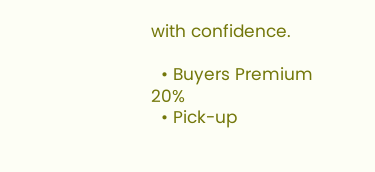with confidence.

  • Buyers Premium 20%
  • Pick-up